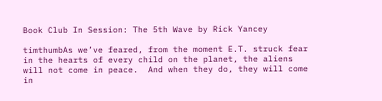Book Club In Session: The 5th Wave by Rick Yancey

timthumbAs we’ve feared, from the moment E.T. struck fear in the hearts of every child on the planet, the aliens will not come in peace.  And when they do, they will come in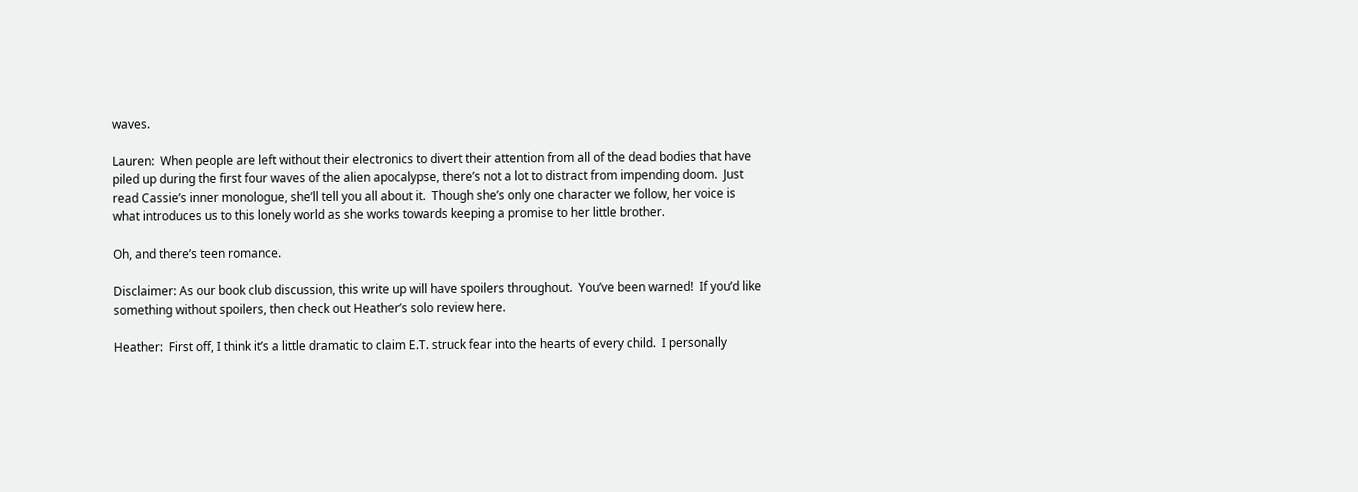waves.

Lauren:  When people are left without their electronics to divert their attention from all of the dead bodies that have piled up during the first four waves of the alien apocalypse, there’s not a lot to distract from impending doom.  Just read Cassie’s inner monologue, she’ll tell you all about it.  Though she’s only one character we follow, her voice is what introduces us to this lonely world as she works towards keeping a promise to her little brother.

Oh, and there’s teen romance.

Disclaimer: As our book club discussion, this write up will have spoilers throughout.  You’ve been warned!  If you’d like something without spoilers, then check out Heather’s solo review here.

Heather:  First off, I think it’s a little dramatic to claim E.T. struck fear into the hearts of every child.  I personally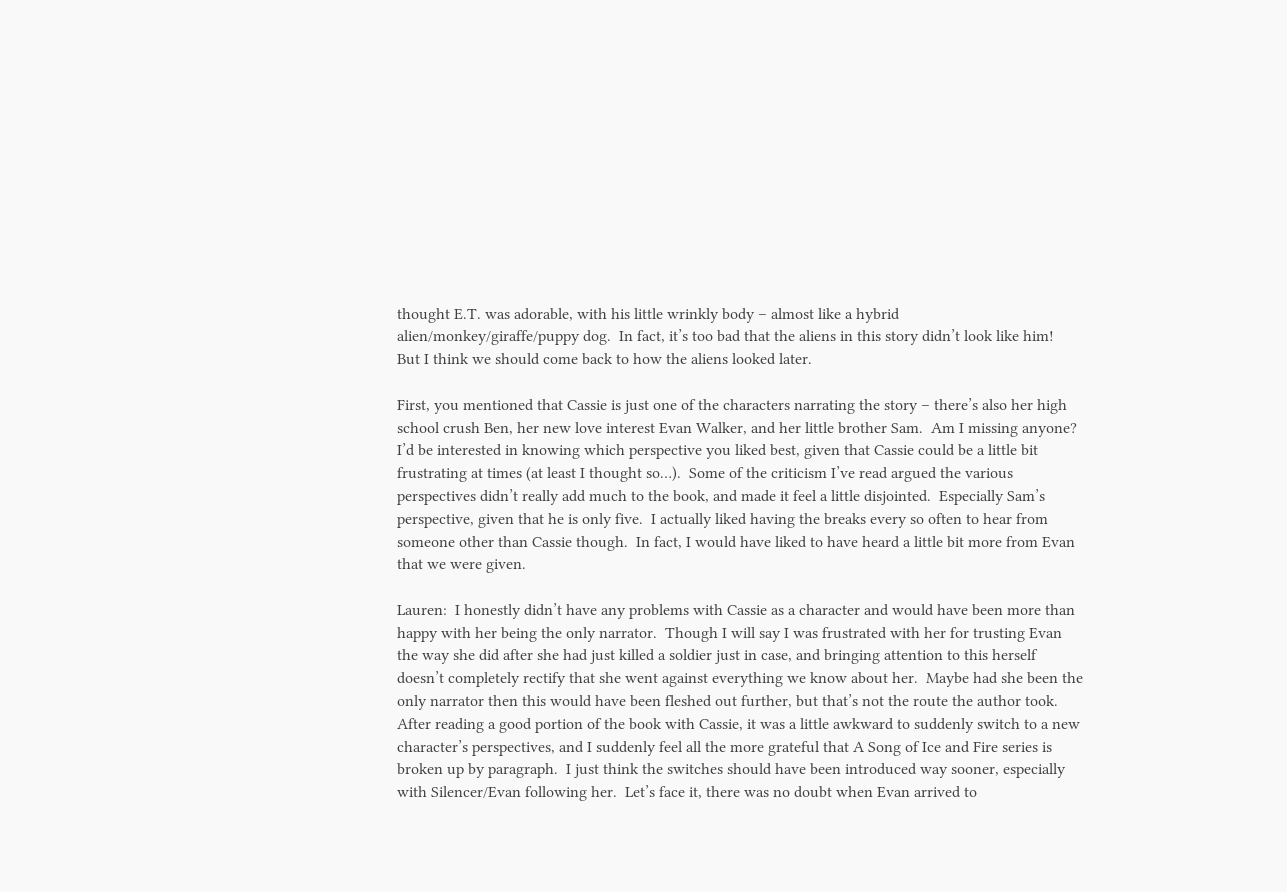thought E.T. was adorable, with his little wrinkly body – almost like a hybrid alien/monkey/giraffe/puppy dog.  In fact, it’s too bad that the aliens in this story didn’t look like him!  But I think we should come back to how the aliens looked later.

First, you mentioned that Cassie is just one of the characters narrating the story – there’s also her high school crush Ben, her new love interest Evan Walker, and her little brother Sam.  Am I missing anyone?  I’d be interested in knowing which perspective you liked best, given that Cassie could be a little bit frustrating at times (at least I thought so…).  Some of the criticism I’ve read argued the various perspectives didn’t really add much to the book, and made it feel a little disjointed.  Especially Sam’s perspective, given that he is only five.  I actually liked having the breaks every so often to hear from someone other than Cassie though.  In fact, I would have liked to have heard a little bit more from Evan that we were given.

Lauren:  I honestly didn’t have any problems with Cassie as a character and would have been more than happy with her being the only narrator.  Though I will say I was frustrated with her for trusting Evan the way she did after she had just killed a soldier just in case, and bringing attention to this herself doesn’t completely rectify that she went against everything we know about her.  Maybe had she been the only narrator then this would have been fleshed out further, but that’s not the route the author took.  After reading a good portion of the book with Cassie, it was a little awkward to suddenly switch to a new character’s perspectives, and I suddenly feel all the more grateful that A Song of Ice and Fire series is broken up by paragraph.  I just think the switches should have been introduced way sooner, especially with Silencer/Evan following her.  Let’s face it, there was no doubt when Evan arrived to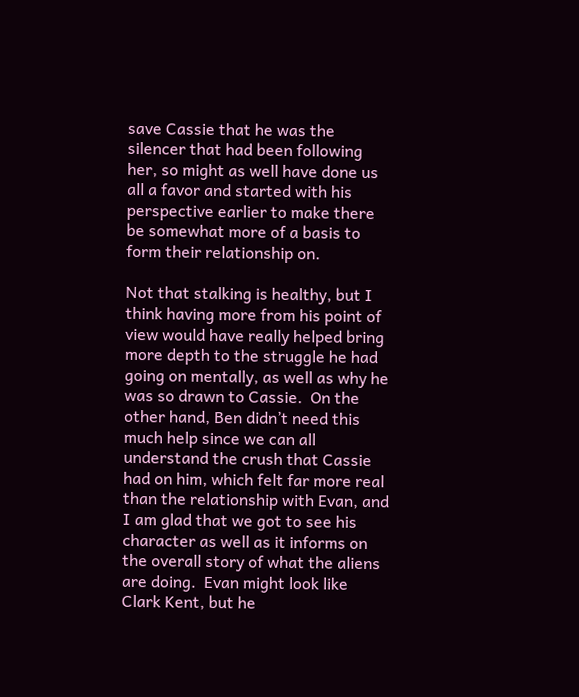save Cassie that he was the silencer that had been following her, so might as well have done us all a favor and started with his perspective earlier to make there be somewhat more of a basis to form their relationship on.

Not that stalking is healthy, but I think having more from his point of view would have really helped bring more depth to the struggle he had going on mentally, as well as why he was so drawn to Cassie.  On the other hand, Ben didn’t need this much help since we can all understand the crush that Cassie had on him, which felt far more real than the relationship with Evan, and I am glad that we got to see his character as well as it informs on the overall story of what the aliens are doing.  Evan might look like Clark Kent, but he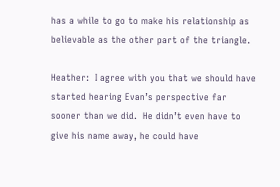has a while to go to make his relationship as believable as the other part of the triangle.

Heather:  I agree with you that we should have started hearing Evan’s perspective far sooner than we did.  He didn’t even have to give his name away, he could have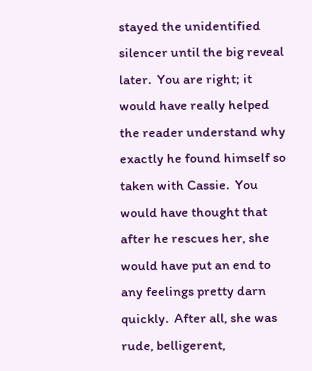stayed the unidentified silencer until the big reveal later.  You are right; it would have really helped the reader understand why exactly he found himself so taken with Cassie.  You would have thought that after he rescues her, she would have put an end to any feelings pretty darn quickly.  After all, she was rude, belligerent,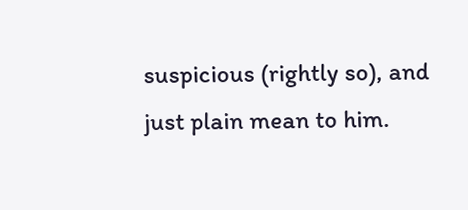suspicious (rightly so), and just plain mean to him.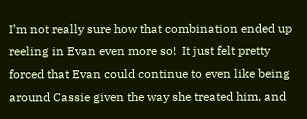I’m not really sure how that combination ended up reeling in Evan even more so!  It just felt pretty forced that Evan could continue to even like being around Cassie given the way she treated him, and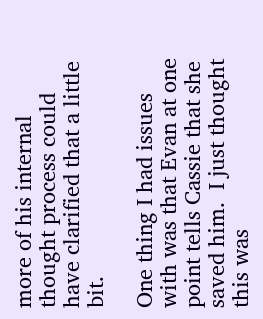more of his internal thought process could have clarified that a little bit.

One thing I had issues with was that Evan at one point tells Cassie that she saved him.  I just thought this was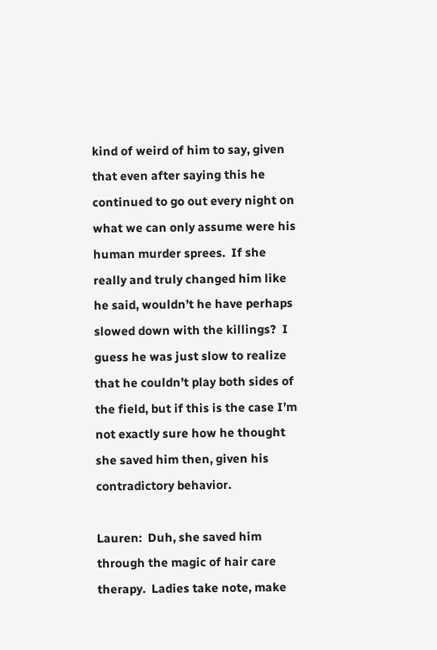kind of weird of him to say, given that even after saying this he continued to go out every night on what we can only assume were his human murder sprees.  If she really and truly changed him like he said, wouldn’t he have perhaps slowed down with the killings?  I guess he was just slow to realize that he couldn’t play both sides of the field, but if this is the case I’m not exactly sure how he thought she saved him then, given his contradictory behavior.

Lauren:  Duh, she saved him through the magic of hair care therapy.  Ladies take note, make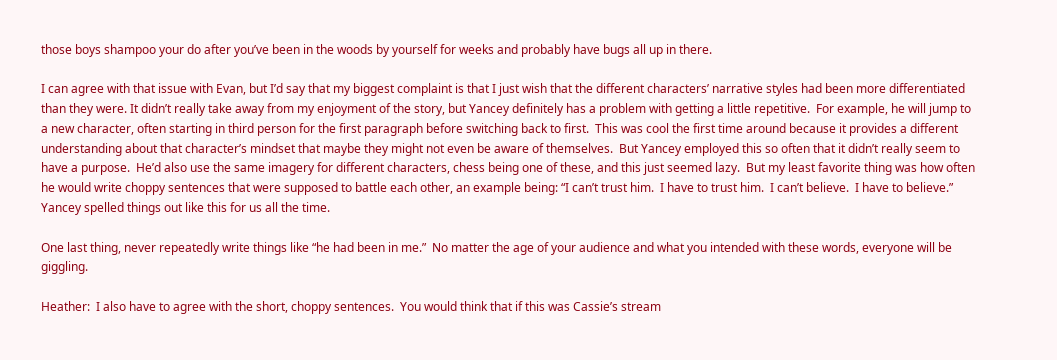those boys shampoo your do after you’ve been in the woods by yourself for weeks and probably have bugs all up in there.

I can agree with that issue with Evan, but I’d say that my biggest complaint is that I just wish that the different characters’ narrative styles had been more differentiated than they were. It didn’t really take away from my enjoyment of the story, but Yancey definitely has a problem with getting a little repetitive.  For example, he will jump to a new character, often starting in third person for the first paragraph before switching back to first.  This was cool the first time around because it provides a different understanding about that character’s mindset that maybe they might not even be aware of themselves.  But Yancey employed this so often that it didn’t really seem to have a purpose.  He’d also use the same imagery for different characters, chess being one of these, and this just seemed lazy.  But my least favorite thing was how often he would write choppy sentences that were supposed to battle each other, an example being: “I can’t trust him.  I have to trust him.  I can’t believe.  I have to believe.”  Yancey spelled things out like this for us all the time.

One last thing, never repeatedly write things like “he had been in me.”  No matter the age of your audience and what you intended with these words, everyone will be giggling.

Heather:  I also have to agree with the short, choppy sentences.  You would think that if this was Cassie’s stream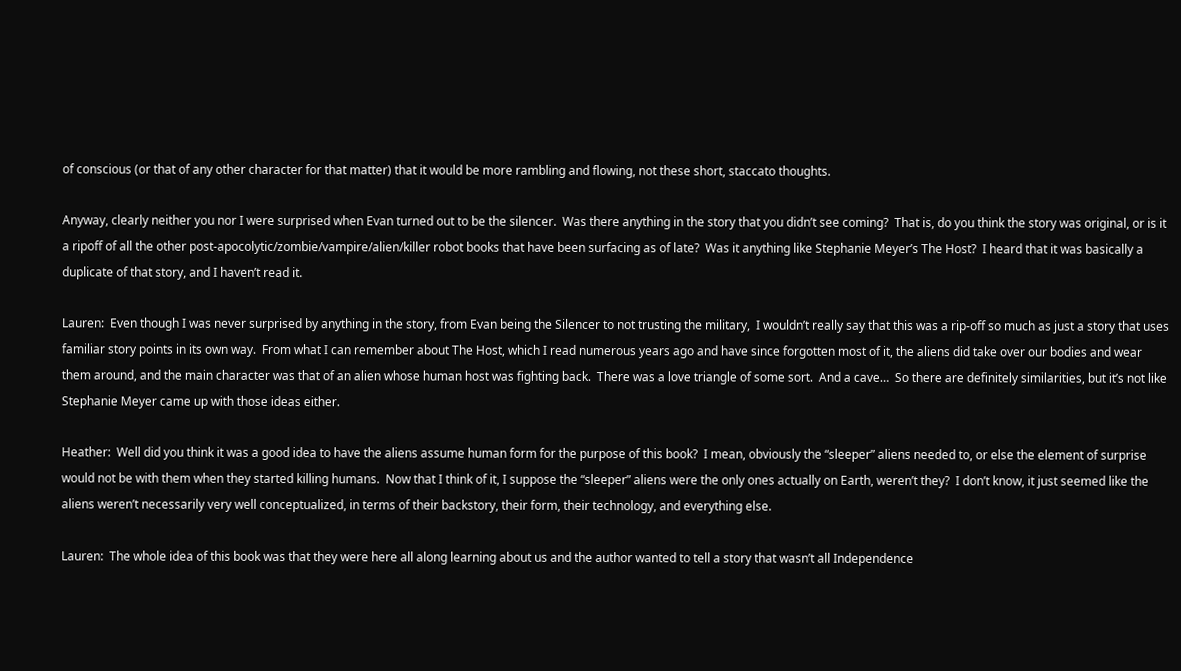of conscious (or that of any other character for that matter) that it would be more rambling and flowing, not these short, staccato thoughts.

Anyway, clearly neither you nor I were surprised when Evan turned out to be the silencer.  Was there anything in the story that you didn’t see coming?  That is, do you think the story was original, or is it a ripoff of all the other post-apocolytic/zombie/vampire/alien/killer robot books that have been surfacing as of late?  Was it anything like Stephanie Meyer’s The Host?  I heard that it was basically a duplicate of that story, and I haven’t read it.

Lauren:  Even though I was never surprised by anything in the story, from Evan being the Silencer to not trusting the military,  I wouldn’t really say that this was a rip-off so much as just a story that uses familiar story points in its own way.  From what I can remember about The Host, which I read numerous years ago and have since forgotten most of it, the aliens did take over our bodies and wear them around, and the main character was that of an alien whose human host was fighting back.  There was a love triangle of some sort.  And a cave…  So there are definitely similarities, but it’s not like Stephanie Meyer came up with those ideas either.

Heather:  Well did you think it was a good idea to have the aliens assume human form for the purpose of this book?  I mean, obviously the “sleeper” aliens needed to, or else the element of surprise would not be with them when they started killing humans.  Now that I think of it, I suppose the “sleeper” aliens were the only ones actually on Earth, weren’t they?  I don’t know, it just seemed like the aliens weren’t necessarily very well conceptualized, in terms of their backstory, their form, their technology, and everything else.

Lauren:  The whole idea of this book was that they were here all along learning about us and the author wanted to tell a story that wasn’t all Independence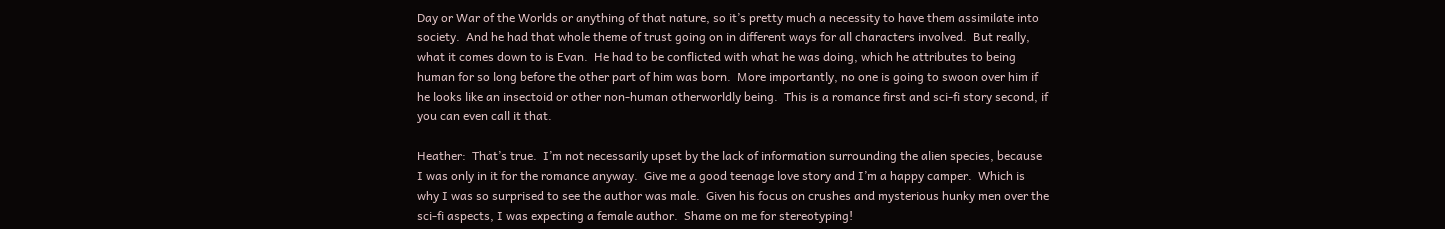Day or War of the Worlds or anything of that nature, so it’s pretty much a necessity to have them assimilate into society.  And he had that whole theme of trust going on in different ways for all characters involved.  But really, what it comes down to is Evan.  He had to be conflicted with what he was doing, which he attributes to being human for so long before the other part of him was born.  More importantly, no one is going to swoon over him if he looks like an insectoid or other non-human otherworldly being.  This is a romance first and sci-fi story second, if you can even call it that.

Heather:  That’s true.  I’m not necessarily upset by the lack of information surrounding the alien species, because I was only in it for the romance anyway.  Give me a good teenage love story and I’m a happy camper.  Which is why I was so surprised to see the author was male.  Given his focus on crushes and mysterious hunky men over the sci-fi aspects, I was expecting a female author.  Shame on me for stereotyping!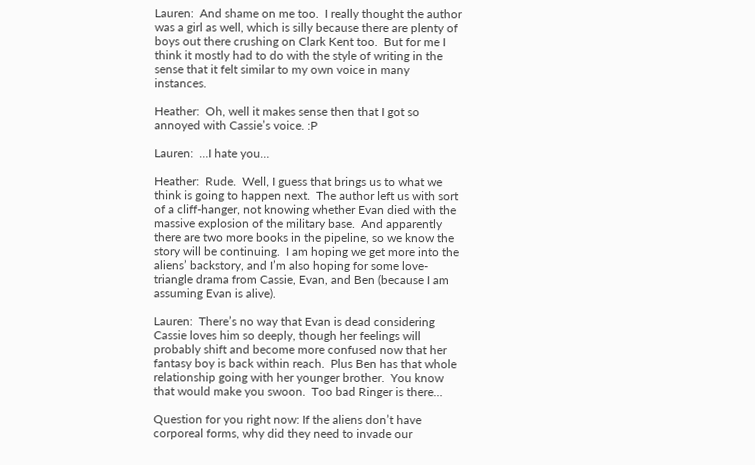Lauren:  And shame on me too.  I really thought the author was a girl as well, which is silly because there are plenty of boys out there crushing on Clark Kent too.  But for me I think it mostly had to do with the style of writing in the sense that it felt similar to my own voice in many instances.

Heather:  Oh, well it makes sense then that I got so annoyed with Cassie’s voice. :P

Lauren:  …I hate you…

Heather:  Rude.  Well, I guess that brings us to what we think is going to happen next.  The author left us with sort of a cliff-hanger, not knowing whether Evan died with the massive explosion of the military base.  And apparently there are two more books in the pipeline, so we know the story will be continuing.  I am hoping we get more into the aliens’ backstory, and I’m also hoping for some love-triangle drama from Cassie, Evan, and Ben (because I am assuming Evan is alive).

Lauren:  There’s no way that Evan is dead considering Cassie loves him so deeply, though her feelings will probably shift and become more confused now that her fantasy boy is back within reach.  Plus Ben has that whole relationship going with her younger brother.  You know that would make you swoon.  Too bad Ringer is there…

Question for you right now: If the aliens don’t have corporeal forms, why did they need to invade our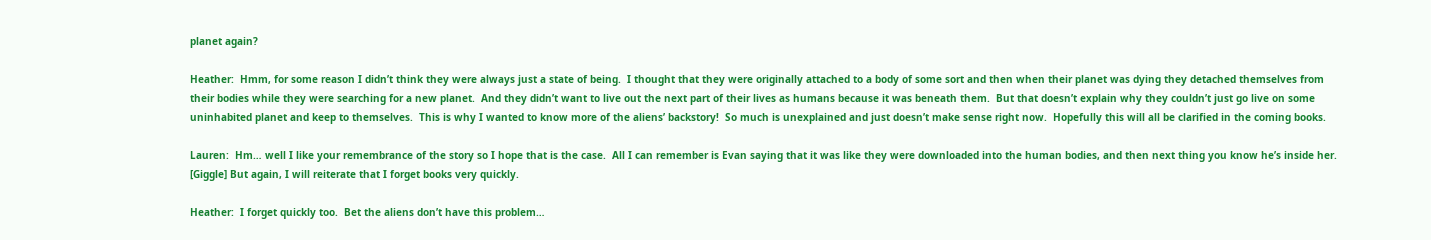planet again?

Heather:  Hmm, for some reason I didn’t think they were always just a state of being.  I thought that they were originally attached to a body of some sort and then when their planet was dying they detached themselves from their bodies while they were searching for a new planet.  And they didn’t want to live out the next part of their lives as humans because it was beneath them.  But that doesn’t explain why they couldn’t just go live on some uninhabited planet and keep to themselves.  This is why I wanted to know more of the aliens’ backstory!  So much is unexplained and just doesn’t make sense right now.  Hopefully this will all be clarified in the coming books.

Lauren:  Hm… well I like your remembrance of the story so I hope that is the case.  All I can remember is Evan saying that it was like they were downloaded into the human bodies, and then next thing you know he’s inside her.  [Giggle] But again, I will reiterate that I forget books very quickly.

Heather:  I forget quickly too.  Bet the aliens don’t have this problem…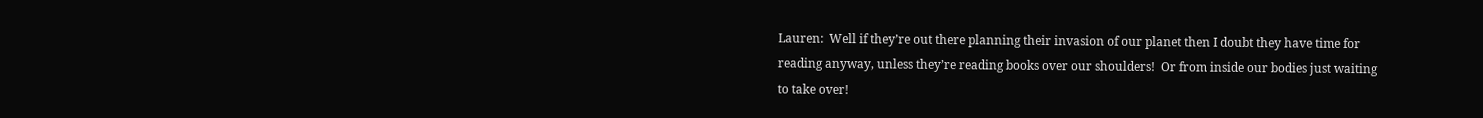Lauren:  Well if they’re out there planning their invasion of our planet then I doubt they have time for reading anyway, unless they’re reading books over our shoulders!  Or from inside our bodies just waiting to take over!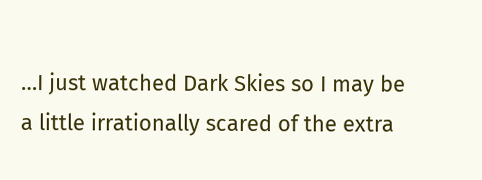…I just watched Dark Skies so I may be a little irrationally scared of the extra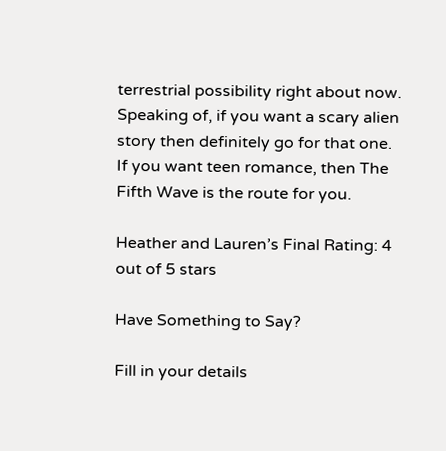terrestrial possibility right about now.  Speaking of, if you want a scary alien story then definitely go for that one.  If you want teen romance, then The Fifth Wave is the route for you.

Heather and Lauren’s Final Rating: 4 out of 5 stars

Have Something to Say?

Fill in your details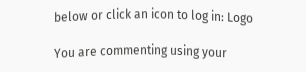below or click an icon to log in: Logo

You are commenting using your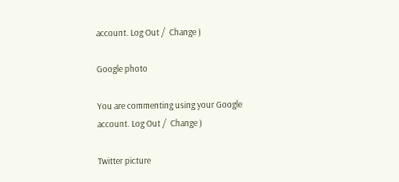account. Log Out /  Change )

Google photo

You are commenting using your Google account. Log Out /  Change )

Twitter picture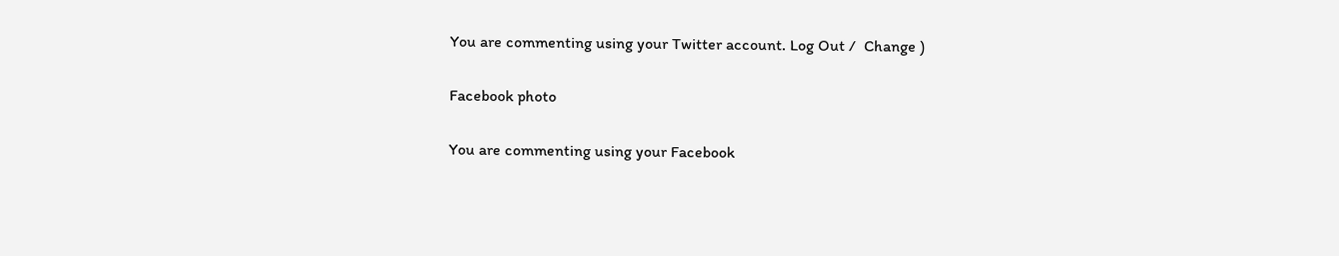You are commenting using your Twitter account. Log Out /  Change )

Facebook photo

You are commenting using your Facebook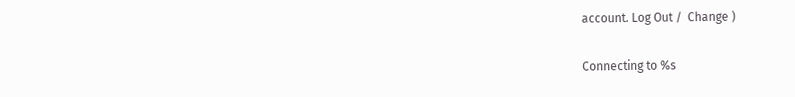account. Log Out /  Change )

Connecting to %s